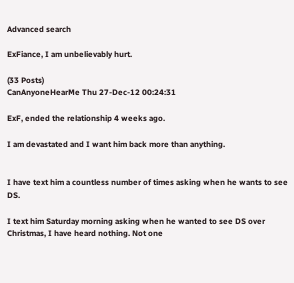Advanced search

ExFiance, I am unbelievably hurt.

(33 Posts)
CanAnyoneHearMe Thu 27-Dec-12 00:24:31

ExF, ended the relationship 4 weeks ago.

I am devastated and I want him back more than anything.


I have text him a countless number of times asking when he wants to see DS.

I text him Saturday morning asking when he wanted to see DS over Christmas, I have heard nothing. Not one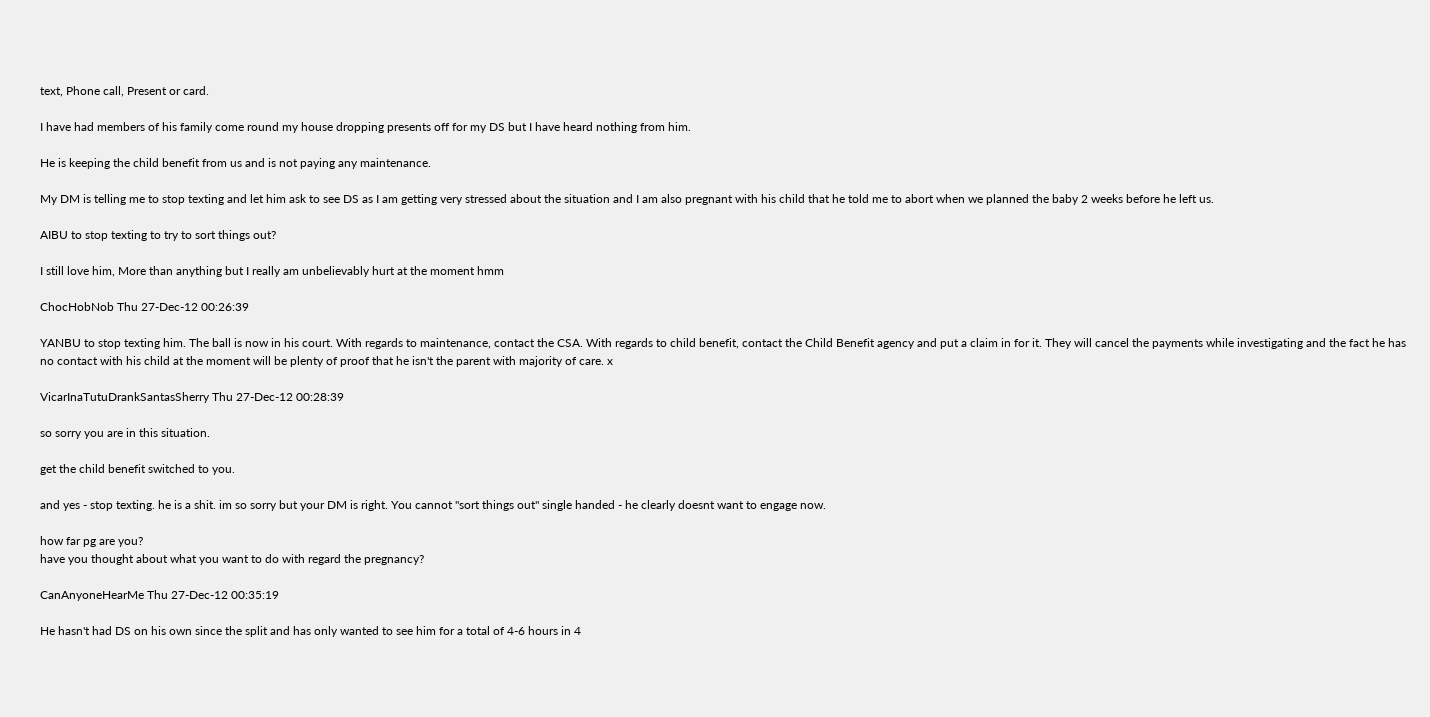text, Phone call, Present or card.

I have had members of his family come round my house dropping presents off for my DS but I have heard nothing from him.

He is keeping the child benefit from us and is not paying any maintenance.

My DM is telling me to stop texting and let him ask to see DS as I am getting very stressed about the situation and I am also pregnant with his child that he told me to abort when we planned the baby 2 weeks before he left us.

AIBU to stop texting to try to sort things out?

I still love him, More than anything but I really am unbelievably hurt at the moment hmm

ChocHobNob Thu 27-Dec-12 00:26:39

YANBU to stop texting him. The ball is now in his court. With regards to maintenance, contact the CSA. With regards to child benefit, contact the Child Benefit agency and put a claim in for it. They will cancel the payments while investigating and the fact he has no contact with his child at the moment will be plenty of proof that he isn't the parent with majority of care. x

VicarInaTutuDrankSantasSherry Thu 27-Dec-12 00:28:39

so sorry you are in this situation.

get the child benefit switched to you.

and yes - stop texting. he is a shit. im so sorry but your DM is right. You cannot "sort things out" single handed - he clearly doesnt want to engage now.

how far pg are you?
have you thought about what you want to do with regard the pregnancy?

CanAnyoneHearMe Thu 27-Dec-12 00:35:19

He hasn't had DS on his own since the split and has only wanted to see him for a total of 4-6 hours in 4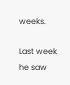weeks.

Last week he saw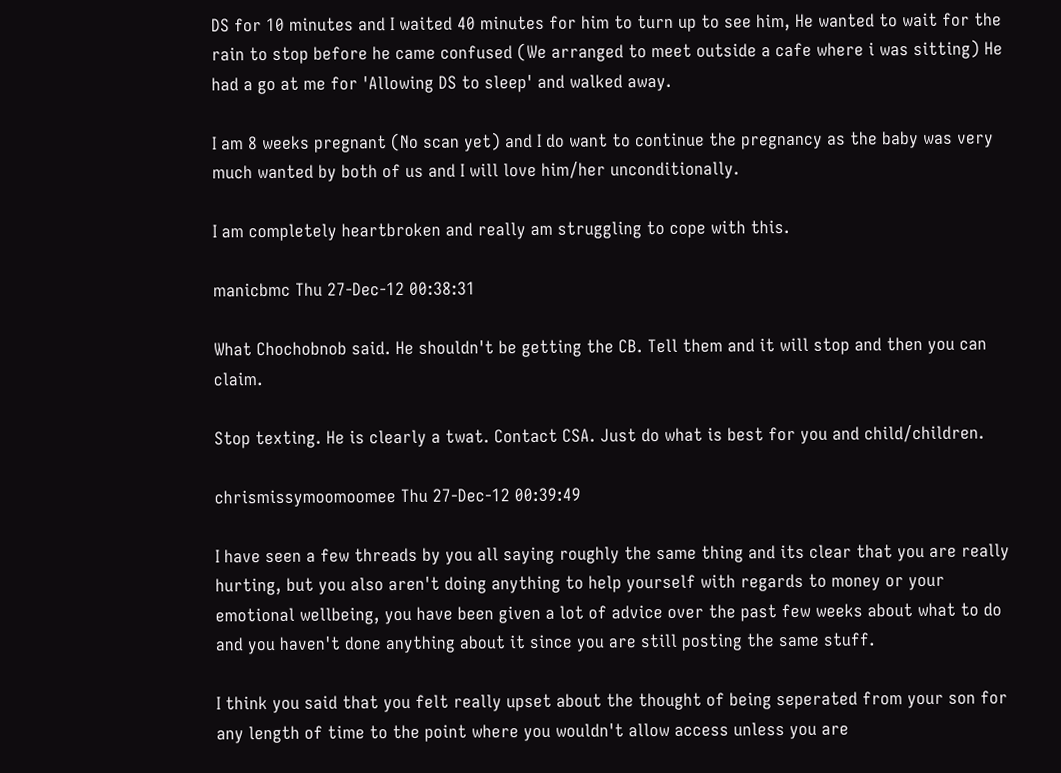DS for 10 minutes and I waited 40 minutes for him to turn up to see him, He wanted to wait for the rain to stop before he came confused (We arranged to meet outside a cafe where i was sitting) He had a go at me for 'Allowing DS to sleep' and walked away.

I am 8 weeks pregnant (No scan yet) and I do want to continue the pregnancy as the baby was very much wanted by both of us and I will love him/her unconditionally.

I am completely heartbroken and really am struggling to cope with this.

manicbmc Thu 27-Dec-12 00:38:31

What Chochobnob said. He shouldn't be getting the CB. Tell them and it will stop and then you can claim.

Stop texting. He is clearly a twat. Contact CSA. Just do what is best for you and child/children.

chrismissymoomoomee Thu 27-Dec-12 00:39:49

I have seen a few threads by you all saying roughly the same thing and its clear that you are really hurting, but you also aren't doing anything to help yourself with regards to money or your emotional wellbeing, you have been given a lot of advice over the past few weeks about what to do and you haven't done anything about it since you are still posting the same stuff.

I think you said that you felt really upset about the thought of being seperated from your son for any length of time to the point where you wouldn't allow access unless you are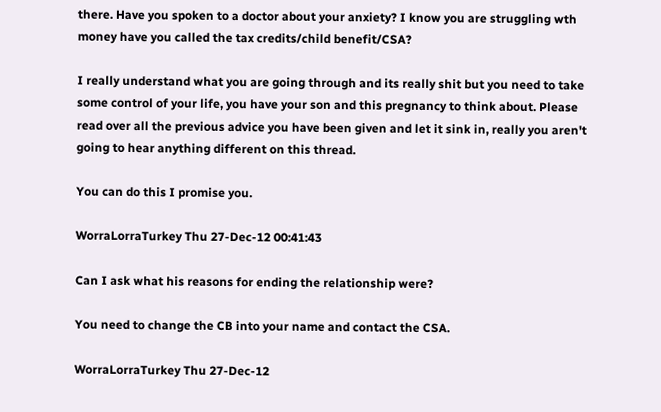there. Have you spoken to a doctor about your anxiety? I know you are struggling wth money have you called the tax credits/child benefit/CSA?

I really understand what you are going through and its really shit but you need to take some control of your life, you have your son and this pregnancy to think about. Please read over all the previous advice you have been given and let it sink in, really you aren't going to hear anything different on this thread.

You can do this I promise you.

WorraLorraTurkey Thu 27-Dec-12 00:41:43

Can I ask what his reasons for ending the relationship were?

You need to change the CB into your name and contact the CSA.

WorraLorraTurkey Thu 27-Dec-12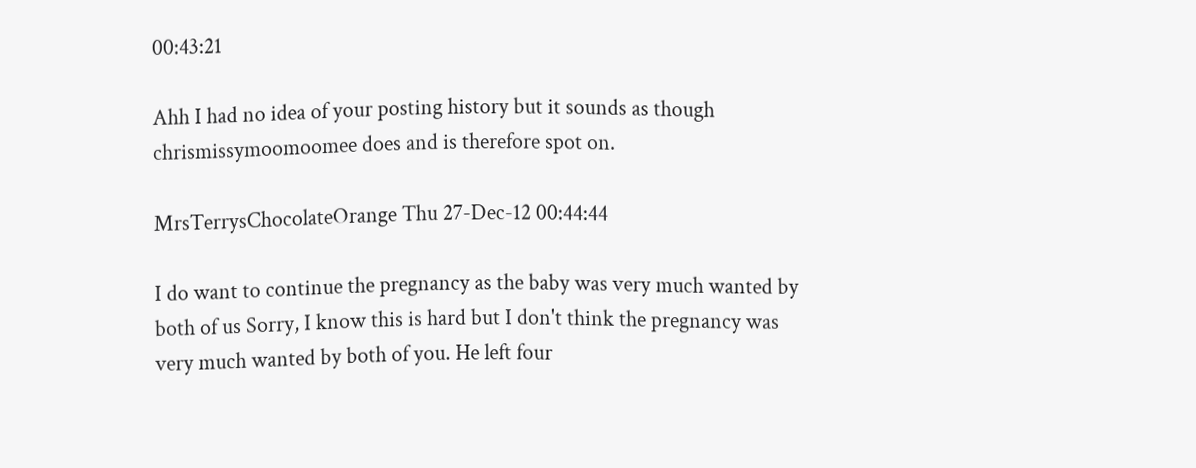00:43:21

Ahh I had no idea of your posting history but it sounds as though chrismissymoomoomee does and is therefore spot on.

MrsTerrysChocolateOrange Thu 27-Dec-12 00:44:44

I do want to continue the pregnancy as the baby was very much wanted by both of us Sorry, I know this is hard but I don't think the pregnancy was very much wanted by both of you. He left four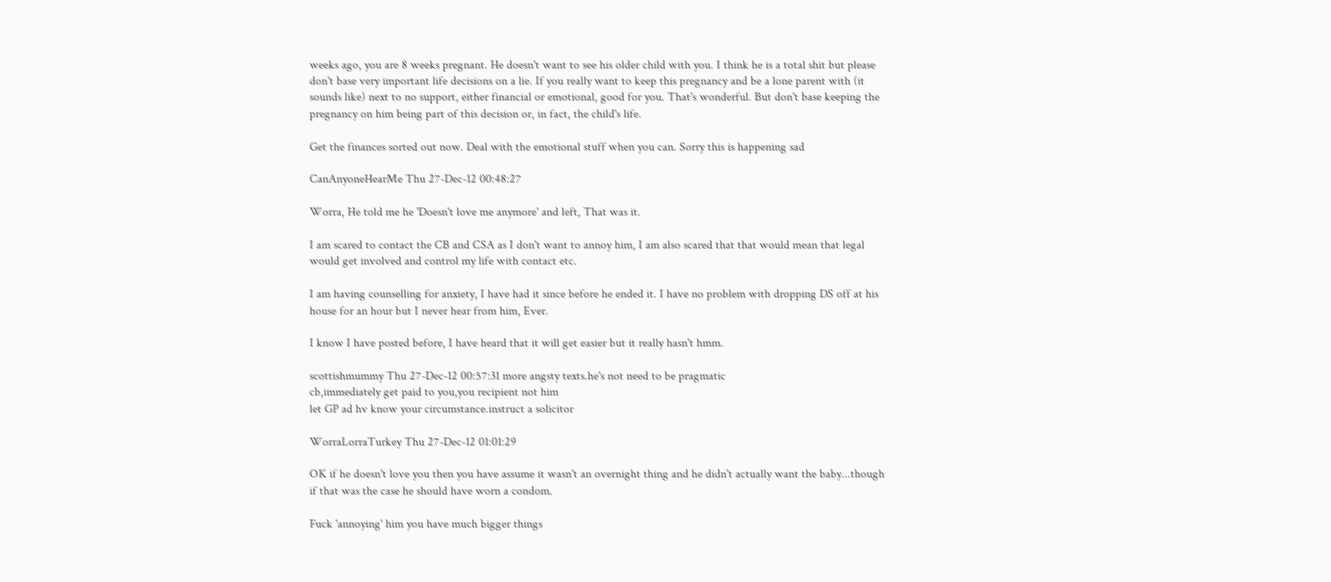weeks ago, you are 8 weeks pregnant. He doesn't want to see his older child with you. I think he is a total shit but please don't base very important life decisions on a lie. If you really want to keep this pregnancy and be a lone parent with (it sounds like) next to no support, either financial or emotional, good for you. That's wonderful. But don't base keeping the pregnancy on him being part of this decision or, in fact, the child's life.

Get the finances sorted out now. Deal with the emotional stuff when you can. Sorry this is happening sad

CanAnyoneHearMe Thu 27-Dec-12 00:48:27

Worra, He told me he 'Doesn't love me anymore' and left, That was it.

I am scared to contact the CB and CSA as I don't want to annoy him, I am also scared that that would mean that legal would get involved and control my life with contact etc.

I am having counselling for anxiety, I have had it since before he ended it. I have no problem with dropping DS off at his house for an hour but I never hear from him, Ever.

I know I have posted before, I have heard that it will get easier but it really hasn't hmm.

scottishmummy Thu 27-Dec-12 00:57:31 more angsty texts.he's not need to be pragmatic
cb,immediately get paid to you,you recipient not him
let GP ad hv know your circumstance.instruct a solicitor

WorraLorraTurkey Thu 27-Dec-12 01:01:29

OK if he doesn't love you then you have assume it wasn't an overnight thing and he didn't actually want the baby...though if that was the case he should have worn a condom.

Fuck 'annoying' him you have much bigger things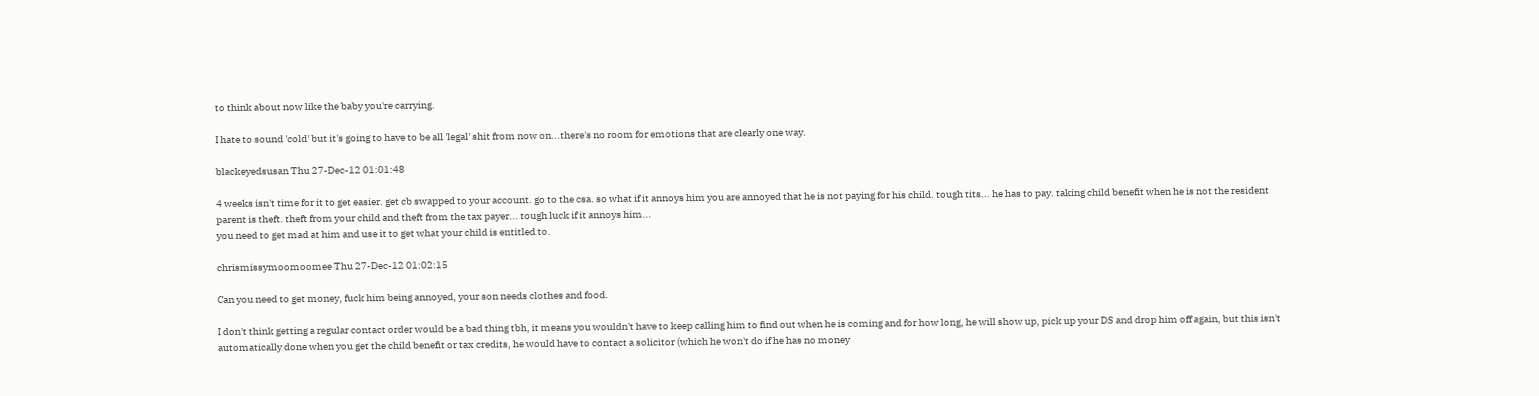to think about now like the baby you're carrying.

I hate to sound 'cold' but it's going to have to be all 'legal' shit from now on...there's no room for emotions that are clearly one way.

blackeyedsusan Thu 27-Dec-12 01:01:48

4 weeks isn't time for it to get easier. get cb swapped to your account. go to the csa. so what if it annoys him you are annoyed that he is not paying for his child. tough tits... he has to pay. taking child benefit when he is not the resident parent is theft. theft from your child and theft from the tax payer... tough luck if it annoys him...
you need to get mad at him and use it to get what your child is entitled to.

chrismissymoomoomee Thu 27-Dec-12 01:02:15

Can you need to get money, fuck him being annoyed, your son needs clothes and food.

I don't think getting a regular contact order would be a bad thing tbh, it means you wouldn't have to keep calling him to find out when he is coming and for how long, he will show up, pick up your DS and drop him off again, but this isn't automatically done when you get the child benefit or tax credits, he would have to contact a solicitor (which he won't do if he has no money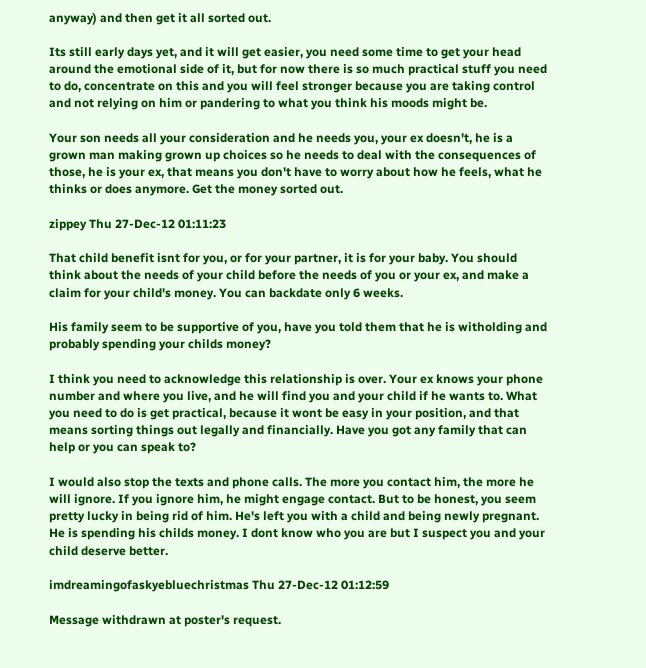anyway) and then get it all sorted out.

Its still early days yet, and it will get easier, you need some time to get your head around the emotional side of it, but for now there is so much practical stuff you need to do, concentrate on this and you will feel stronger because you are taking control and not relying on him or pandering to what you think his moods might be.

Your son needs all your consideration and he needs you, your ex doesn't, he is a grown man making grown up choices so he needs to deal with the consequences of those, he is your ex, that means you don't have to worry about how he feels, what he thinks or does anymore. Get the money sorted out.

zippey Thu 27-Dec-12 01:11:23

That child benefit isnt for you, or for your partner, it is for your baby. You should think about the needs of your child before the needs of you or your ex, and make a claim for your child's money. You can backdate only 6 weeks.

His family seem to be supportive of you, have you told them that he is witholding and probably spending your childs money?

I think you need to acknowledge this relationship is over. Your ex knows your phone number and where you live, and he will find you and your child if he wants to. What you need to do is get practical, because it wont be easy in your position, and that means sorting things out legally and financially. Have you got any family that can help or you can speak to?

I would also stop the texts and phone calls. The more you contact him, the more he will ignore. If you ignore him, he might engage contact. But to be honest, you seem pretty lucky in being rid of him. He's left you with a child and being newly pregnant. He is spending his childs money. I dont know who you are but I suspect you and your child deserve better.

imdreamingofaskyebluechristmas Thu 27-Dec-12 01:12:59

Message withdrawn at poster's request.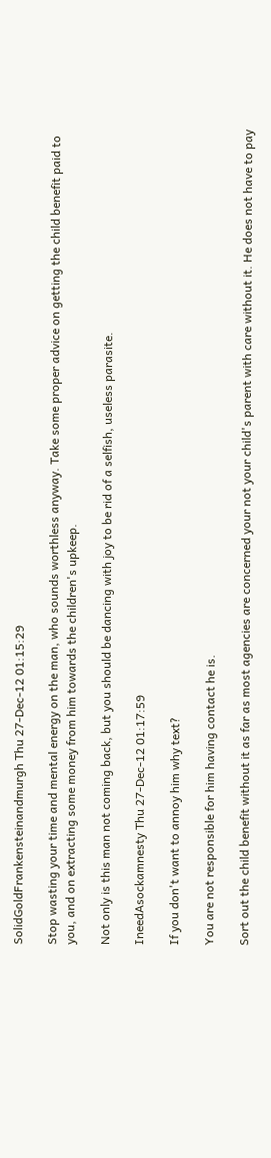SolidGoldFrankensteinandmurgh Thu 27-Dec-12 01:15:29

Stop wasting your time and mental energy on the man, who sounds worthless anyway. Take some proper advice on getting the child benefit paid to you, and on extracting some money from him towards the children's upkeep.

Not only is this man not coming back, but you should be dancing with joy to be rid of a selfish, useless parasite.

IneedAsockamnesty Thu 27-Dec-12 01:17:59

If you don't want to annoy him why text?

You are not responsible for him having contact he is.

Sort out the child benefit without it as far as most agencies are concerned your not your child's parent with care without it. He does not have to pay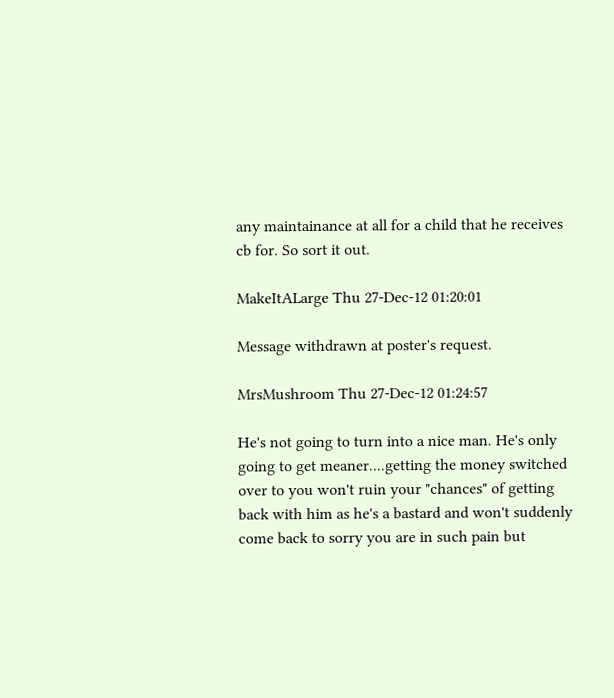any maintainance at all for a child that he receives cb for. So sort it out.

MakeItALarge Thu 27-Dec-12 01:20:01

Message withdrawn at poster's request.

MrsMushroom Thu 27-Dec-12 01:24:57

He's not going to turn into a nice man. He's only going to get meaner....getting the money switched over to you won't ruin your "chances" of getting back with him as he's a bastard and won't suddenly come back to sorry you are in such pain but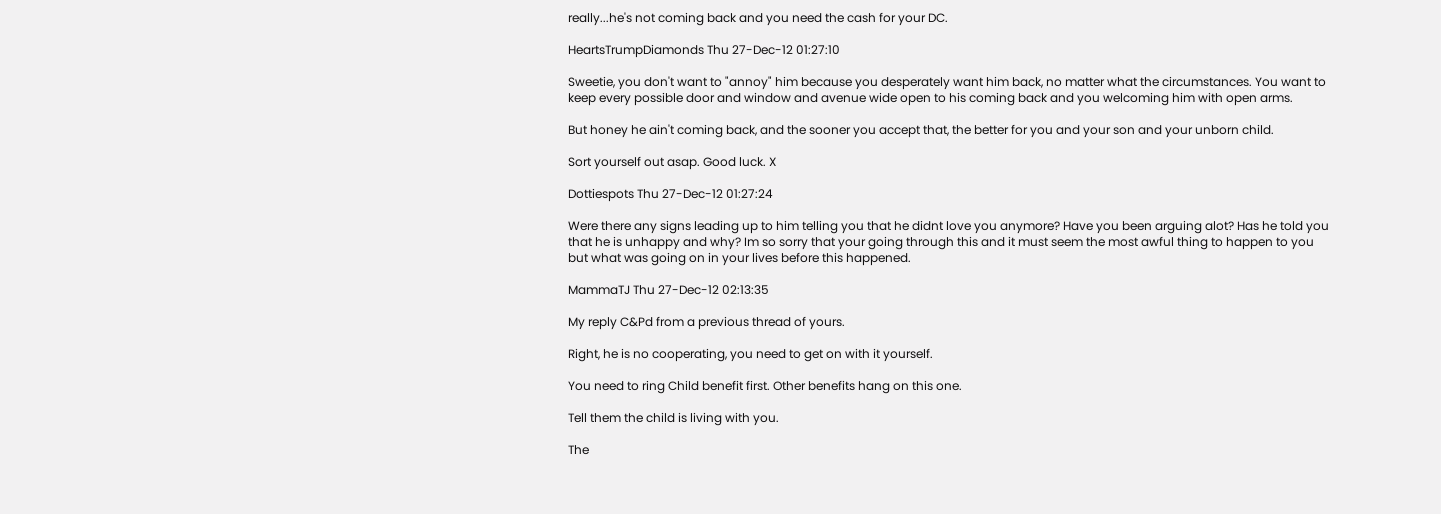really...he's not coming back and you need the cash for your DC.

HeartsTrumpDiamonds Thu 27-Dec-12 01:27:10

Sweetie, you don't want to "annoy" him because you desperately want him back, no matter what the circumstances. You want to keep every possible door and window and avenue wide open to his coming back and you welcoming him with open arms.

But honey he ain't coming back, and the sooner you accept that, the better for you and your son and your unborn child.

Sort yourself out asap. Good luck. X

Dottiespots Thu 27-Dec-12 01:27:24

Were there any signs leading up to him telling you that he didnt love you anymore? Have you been arguing alot? Has he told you that he is unhappy and why? Im so sorry that your going through this and it must seem the most awful thing to happen to you but what was going on in your lives before this happened.

MammaTJ Thu 27-Dec-12 02:13:35

My reply C&Pd from a previous thread of yours.

Right, he is no cooperating, you need to get on with it yourself.

You need to ring Child benefit first. Other benefits hang on this one.

Tell them the child is living with you.

The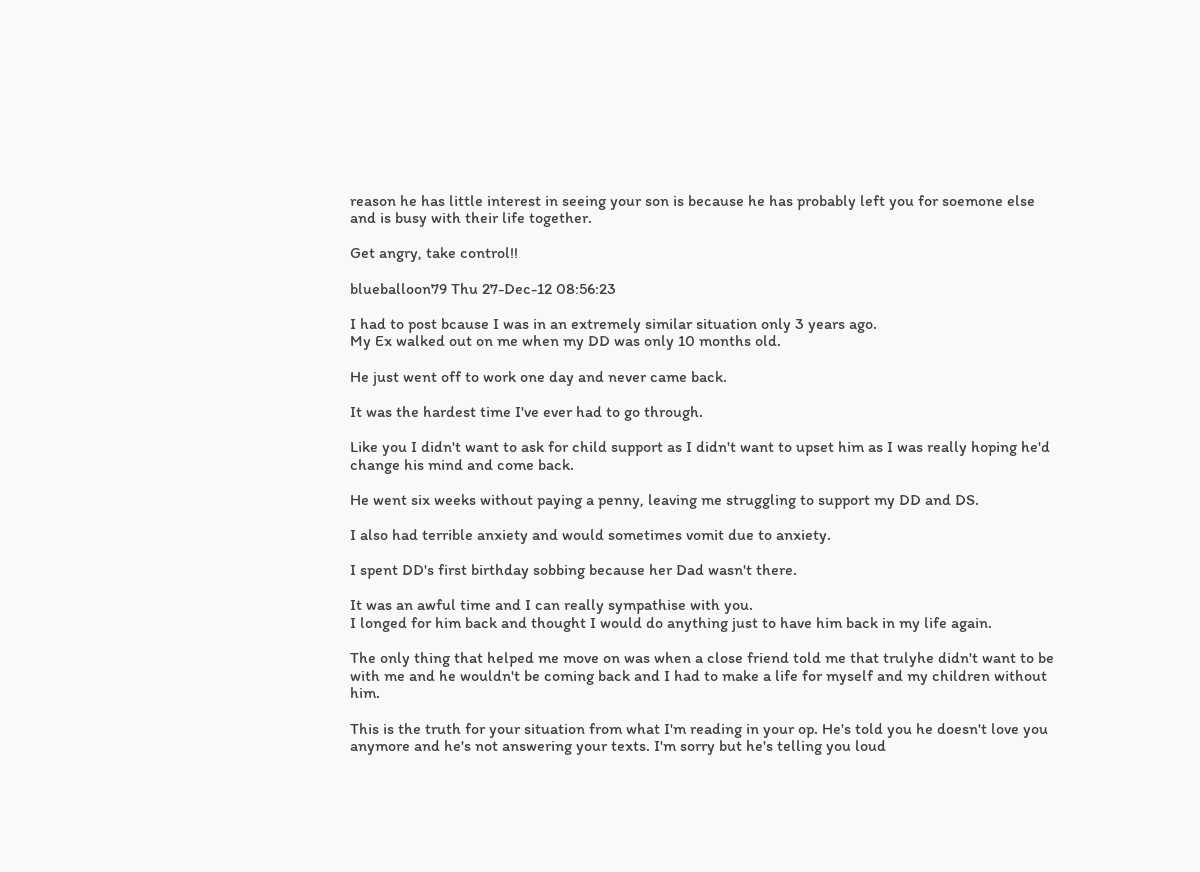reason he has little interest in seeing your son is because he has probably left you for soemone else and is busy with their life together.

Get angry, take control!!

blueballoon79 Thu 27-Dec-12 08:56:23

I had to post bcause I was in an extremely similar situation only 3 years ago.
My Ex walked out on me when my DD was only 10 months old.

He just went off to work one day and never came back.

It was the hardest time I've ever had to go through.

Like you I didn't want to ask for child support as I didn't want to upset him as I was really hoping he'd change his mind and come back.

He went six weeks without paying a penny, leaving me struggling to support my DD and DS.

I also had terrible anxiety and would sometimes vomit due to anxiety.

I spent DD's first birthday sobbing because her Dad wasn't there.

It was an awful time and I can really sympathise with you.
I longed for him back and thought I would do anything just to have him back in my life again.

The only thing that helped me move on was when a close friend told me that trulyhe didn't want to be with me and he wouldn't be coming back and I had to make a life for myself and my children without him.

This is the truth for your situation from what I'm reading in your op. He's told you he doesn't love you anymore and he's not answering your texts. I'm sorry but he's telling you loud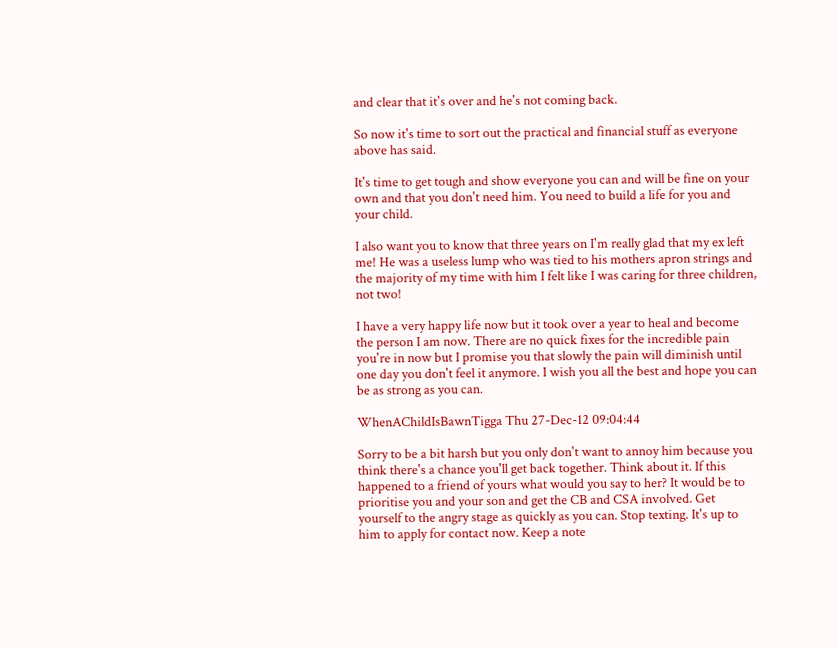and clear that it's over and he's not coming back.

So now it's time to sort out the practical and financial stuff as everyone above has said.

It's time to get tough and show everyone you can and will be fine on your own and that you don't need him. You need to build a life for you and your child.

I also want you to know that three years on I'm really glad that my ex left me! He was a useless lump who was tied to his mothers apron strings and the majority of my time with him I felt like I was caring for three children, not two!

I have a very happy life now but it took over a year to heal and become the person I am now. There are no quick fixes for the incredible pain you're in now but I promise you that slowly the pain will diminish until one day you don't feel it anymore. I wish you all the best and hope you can be as strong as you can.

WhenAChildIsBawnTigga Thu 27-Dec-12 09:04:44

Sorry to be a bit harsh but you only don't want to annoy him because you think there's a chance you'll get back together. Think about it. If this happened to a friend of yours what would you say to her? It would be to prioritise you and your son and get the CB and CSA involved. Get yourself to the angry stage as quickly as you can. Stop texting. It's up to him to apply for contact now. Keep a note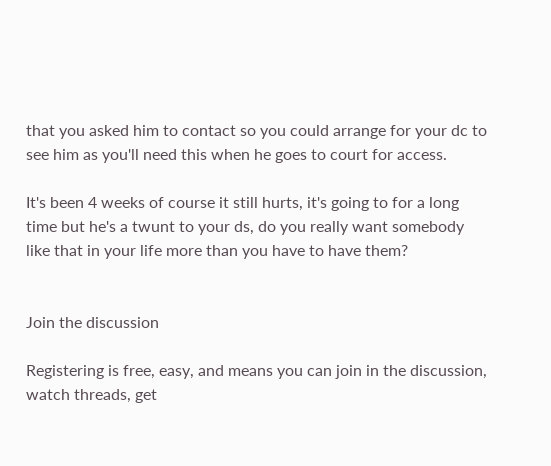that you asked him to contact so you could arrange for your dc to see him as you'll need this when he goes to court for access.

It's been 4 weeks of course it still hurts, it's going to for a long time but he's a twunt to your ds, do you really want somebody like that in your life more than you have to have them?


Join the discussion

Registering is free, easy, and means you can join in the discussion, watch threads, get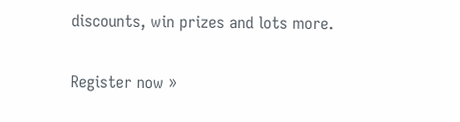discounts, win prizes and lots more.

Register now »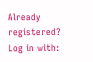Already registered? Log in with: